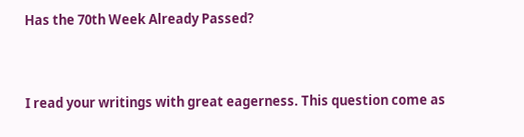Has the 70th Week Already Passed?


I read your writings with great eagerness. This question come as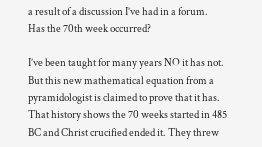a result of a discussion I’ve had in a forum.
Has the 70th week occurred?

I’ve been taught for many years NO it has not. But this new mathematical equation from a pyramidologist is claimed to prove that it has. That history shows the 70 weeks started in 485 BC and Christ crucified ended it. They threw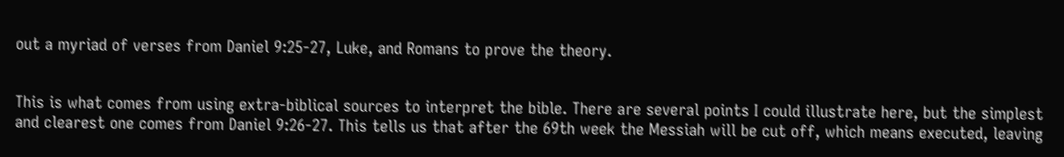out a myriad of verses from Daniel 9:25-27, Luke, and Romans to prove the theory.


This is what comes from using extra-biblical sources to interpret the bible. There are several points I could illustrate here, but the simplest and clearest one comes from Daniel 9:26-27. This tells us that after the 69th week the Messiah will be cut off, which means executed, leaving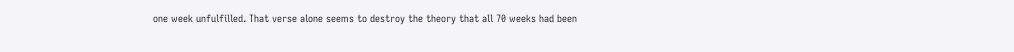one week unfulfilled. That verse alone seems to destroy the theory that all 70 weeks had been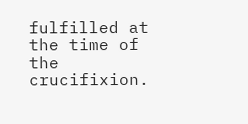fulfilled at the time of the crucifixion.